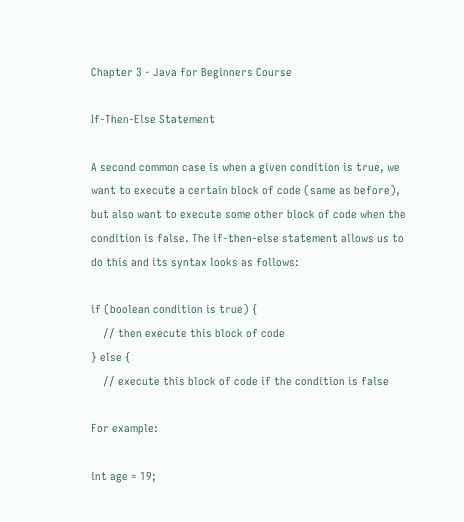Chapter 3 - Java for Beginners Course

If-Then-Else Statement

A second common case is when a given condition is true, we want to execute a certain block of code (same as before), but also want to execute some other block of code when the condition is false. The if-then-else statement allows us to do this and its syntax looks as follows:

if (boolean condition is true) {
    // then execute this block of code
} else {
    // execute this block of code if the condition is false

For example:

int age = 19;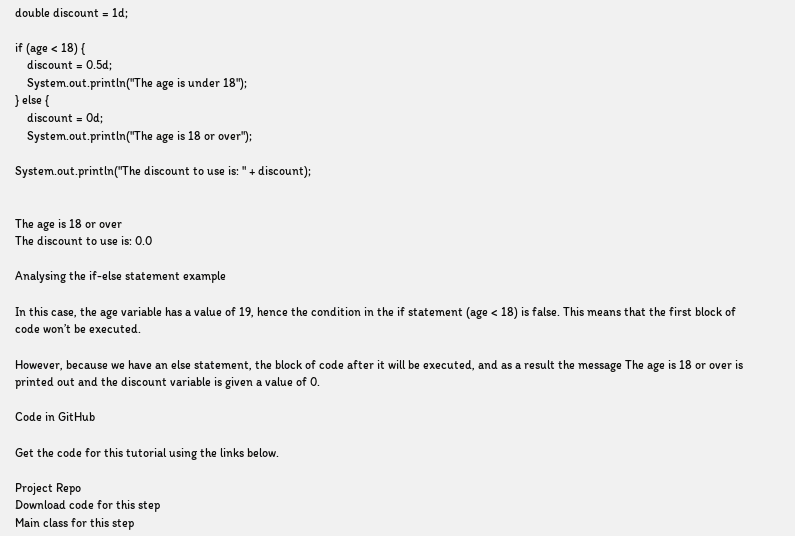double discount = 1d;

if (age < 18) {
    discount = 0.5d;
    System.out.println("The age is under 18");
} else {
    discount = 0d;
    System.out.println("The age is 18 or over");

System.out.println("The discount to use is: " + discount);


The age is 18 or over
The discount to use is: 0.0

Analysing the if-else statement example

In this case, the age variable has a value of 19, hence the condition in the if statement (age < 18) is false. This means that the first block of code won’t be executed.

However, because we have an else statement, the block of code after it will be executed, and as a result the message The age is 18 or over is printed out and the discount variable is given a value of 0.

Code in GitHub

Get the code for this tutorial using the links below.

Project Repo
Download code for this step
Main class for this step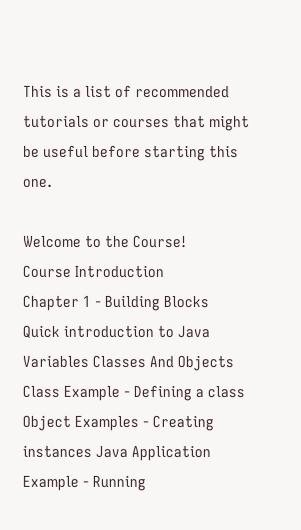This is a list of recommended tutorials or courses that might be useful before starting this one.

Welcome to the Course!
Course Introduction
Chapter 1 - Building Blocks
Quick introduction to Java Variables Classes And Objects Class Example - Defining a class Object Examples - Creating instances Java Application Example - Running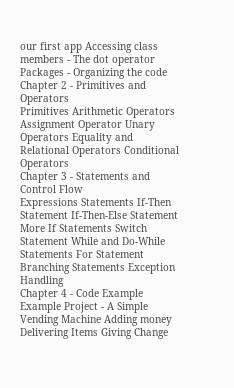our first app Accessing class members - The dot operator Packages - Organizing the code
Chapter 2 - Primitives and Operators
Primitives Arithmetic Operators Assignment Operator Unary Operators Equality and Relational Operators Conditional Operators
Chapter 3 - Statements and Control Flow
Expressions Statements If-Then Statement If-Then-Else Statement More If Statements Switch Statement While and Do-While Statements For Statement Branching Statements Exception Handling
Chapter 4 - Code Example
Example Project - A Simple Vending Machine Adding money Delivering Items Giving Change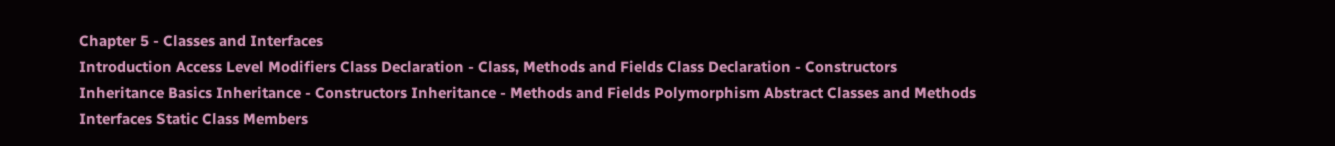Chapter 5 - Classes and Interfaces
Introduction Access Level Modifiers Class Declaration - Class, Methods and Fields Class Declaration - Constructors Inheritance Basics Inheritance - Constructors Inheritance - Methods and Fields Polymorphism Abstract Classes and Methods Interfaces Static Class Members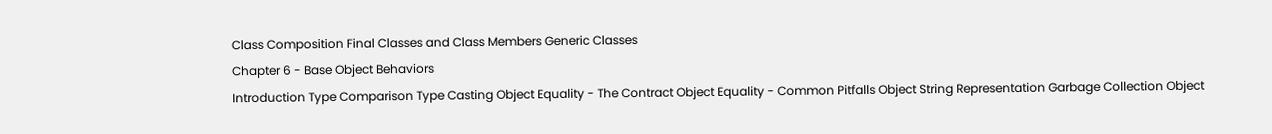Class Composition Final Classes and Class Members Generic Classes
Chapter 6 - Base Object Behaviors
Introduction Type Comparison Type Casting Object Equality - The Contract Object Equality - Common Pitfalls Object String Representation Garbage Collection Object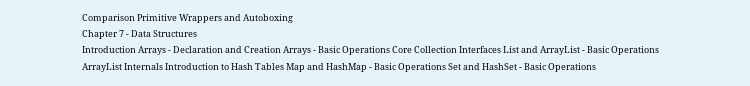Comparison Primitive Wrappers and Autoboxing
Chapter 7 - Data Structures
Introduction Arrays - Declaration and Creation Arrays - Basic Operations Core Collection Interfaces List and ArrayList - Basic Operations ArrayList Internals Introduction to Hash Tables Map and HashMap - Basic Operations Set and HashSet - Basic Operations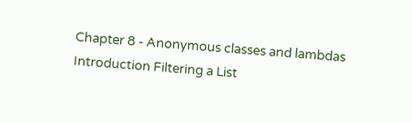Chapter 8 - Anonymous classes and lambdas
Introduction Filtering a List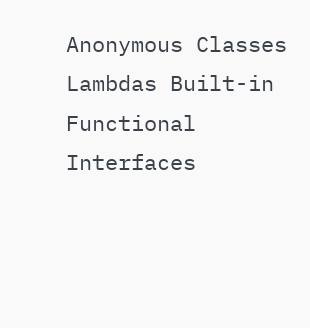Anonymous Classes Lambdas Built-in Functional Interfaces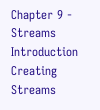Chapter 9 - Streams
Introduction Creating Streams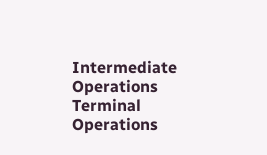Intermediate Operations Terminal Operations